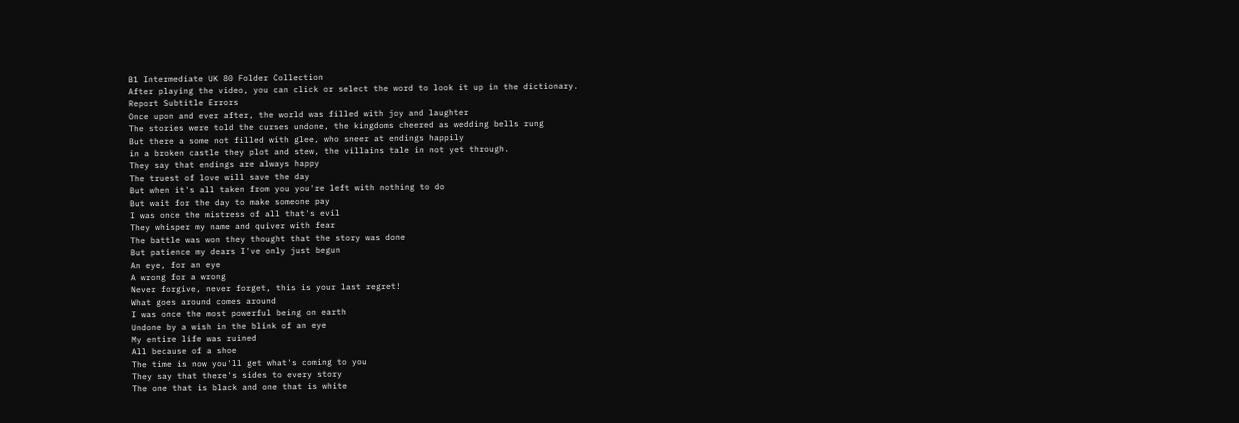B1 Intermediate UK 80 Folder Collection
After playing the video, you can click or select the word to look it up in the dictionary.
Report Subtitle Errors
Once upon and ever after, the world was filled with joy and laughter
The stories were told the curses undone, the kingdoms cheered as wedding bells rung
But there a some not filled with glee, who sneer at endings happily
in a broken castle they plot and stew, the villains tale in not yet through.
They say that endings are always happy
The truest of love will save the day
But when it's all taken from you you're left with nothing to do
But wait for the day to make someone pay
I was once the mistress of all that's evil
They whisper my name and quiver with fear
The battle was won they thought that the story was done
But patience my dears I've only just begun
An eye, for an eye
A wrong for a wrong
Never forgive, never forget, this is your last regret!
What goes around comes around
I was once the most powerful being on earth
Undone by a wish in the blink of an eye
My entire life was ruined
All because of a shoe
The time is now you'll get what's coming to you
They say that there's sides to every story
The one that is black and one that is white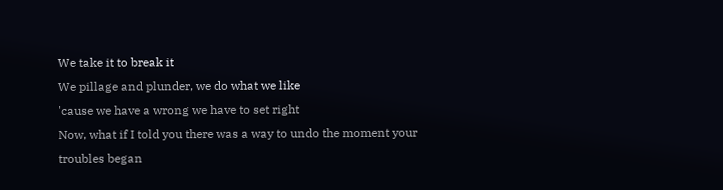We take it to break it
We pillage and plunder, we do what we like
'cause we have a wrong we have to set right
Now, what if I told you there was a way to undo the moment your troubles began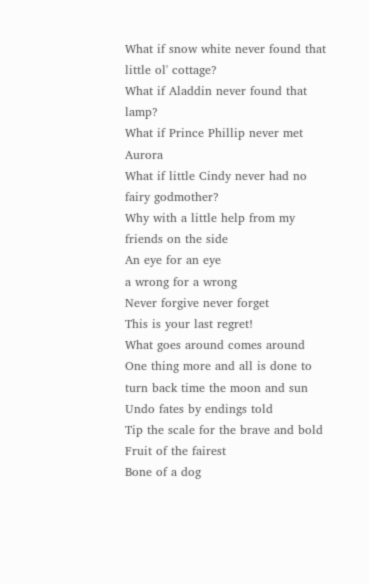What if snow white never found that little ol' cottage?
What if Aladdin never found that lamp?
What if Prince Phillip never met Aurora
What if little Cindy never had no fairy godmother?
Why with a little help from my friends on the side
An eye for an eye
a wrong for a wrong
Never forgive never forget
This is your last regret!
What goes around comes around
One thing more and all is done to turn back time the moon and sun
Undo fates by endings told
Tip the scale for the brave and bold
Fruit of the fairest
Bone of a dog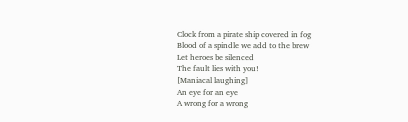Clock from a pirate ship covered in fog
Blood of a spindle we add to the brew
Let heroes be silenced
The fault lies with you!
[Maniacal laughing]
An eye for an eye
A wrong for a wrong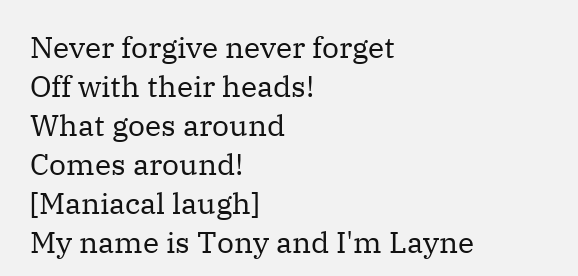Never forgive never forget
Off with their heads!
What goes around
Comes around!
[Maniacal laugh]
My name is Tony and I'm Layne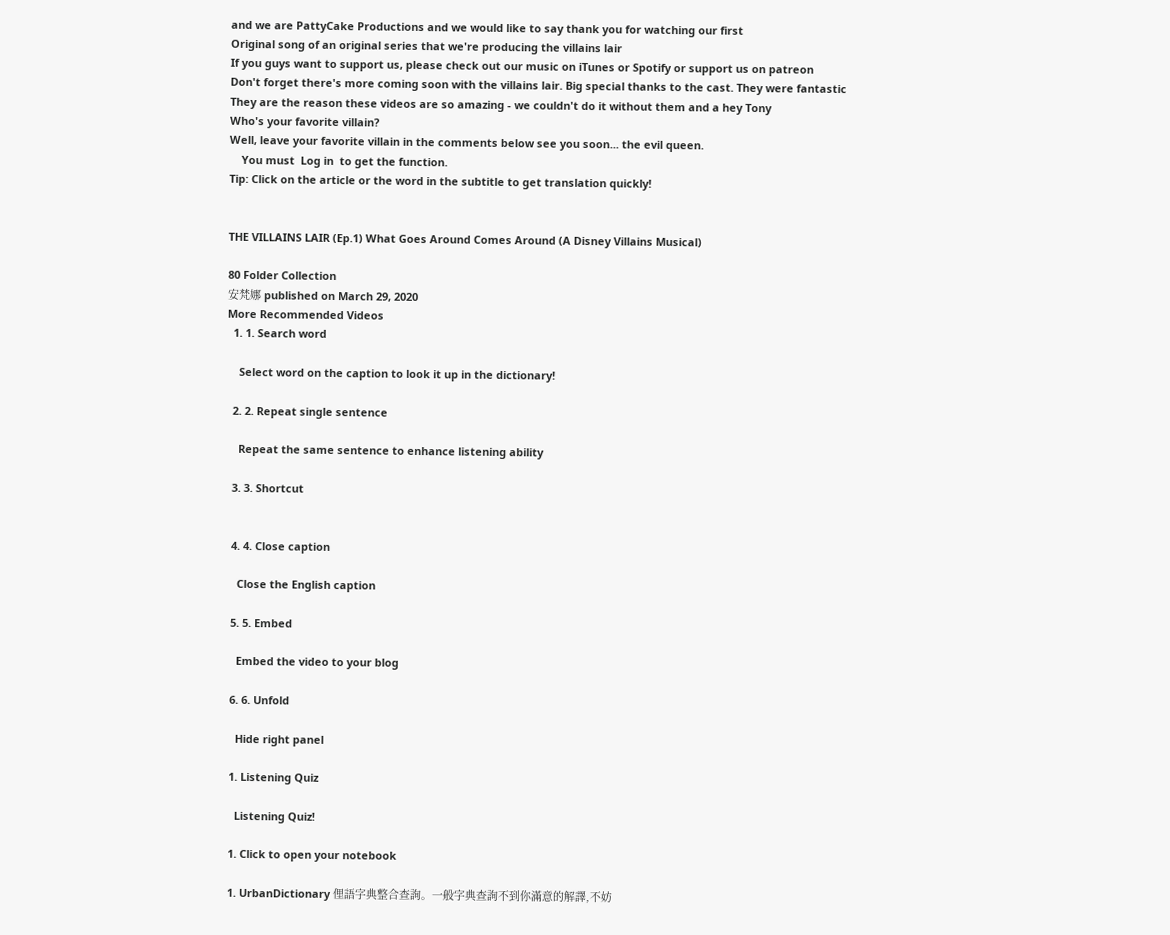and we are PattyCake Productions and we would like to say thank you for watching our first
Original song of an original series that we're producing the villains lair
If you guys want to support us, please check out our music on iTunes or Spotify or support us on patreon
Don't forget there's more coming soon with the villains lair. Big special thanks to the cast. They were fantastic
They are the reason these videos are so amazing - we couldn't do it without them and a hey Tony
Who's your favorite villain?
Well, leave your favorite villain in the comments below see you soon... the evil queen.
    You must  Log in  to get the function.
Tip: Click on the article or the word in the subtitle to get translation quickly!


THE VILLAINS LAIR (Ep.1) What Goes Around Comes Around (A Disney Villains Musical)

80 Folder Collection
安梵娜 published on March 29, 2020
More Recommended Videos
  1. 1. Search word

    Select word on the caption to look it up in the dictionary!

  2. 2. Repeat single sentence

    Repeat the same sentence to enhance listening ability

  3. 3. Shortcut


  4. 4. Close caption

    Close the English caption

  5. 5. Embed

    Embed the video to your blog

  6. 6. Unfold

    Hide right panel

  1. Listening Quiz

    Listening Quiz!

  1. Click to open your notebook

  1. UrbanDictionary 俚語字典整合查詢。一般字典查詢不到你滿意的解譯,不妨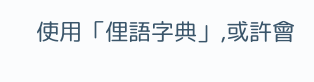使用「俚語字典」,或許會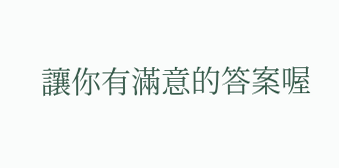讓你有滿意的答案喔